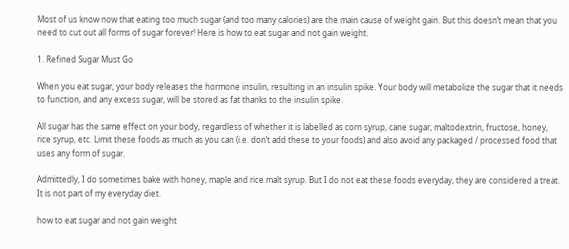Most of us know now that eating too much sugar (and too many calories) are the main cause of weight gain. But this doesn’t mean that you need to cut out all forms of sugar forever! Here is how to eat sugar and not gain weight.

1. Refined Sugar Must Go

When you eat sugar, your body releases the hormone insulin, resulting in an insulin spike. Your body will metabolize the sugar that it needs to function, and any excess sugar, will be stored as fat thanks to the insulin spike.

All sugar has the same effect on your body, regardless of whether it is labelled as corn syrup, cane sugar, maltodextrin, fructose, honey, rice syrup, etc. Limit these foods as much as you can (i.e. don’t add these to your foods) and also avoid any packaged / processed food that uses any form of sugar.

Admittedly, I do sometimes bake with honey, maple and rice malt syrup. But I do not eat these foods everyday, they are considered a treat. It is not part of my everyday diet.

how to eat sugar and not gain weight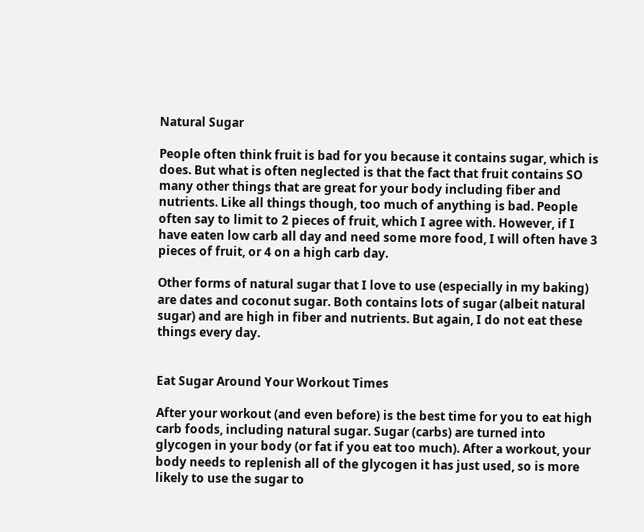Natural Sugar

People often think fruit is bad for you because it contains sugar, which is does. But what is often neglected is that the fact that fruit contains SO many other things that are great for your body including fiber and nutrients. Like all things though, too much of anything is bad. People often say to limit to 2 pieces of fruit, which I agree with. However, if I have eaten low carb all day and need some more food, I will often have 3 pieces of fruit, or 4 on a high carb day.

Other forms of natural sugar that I love to use (especially in my baking) are dates and coconut sugar. Both contains lots of sugar (albeit natural sugar) and are high in fiber and nutrients. But again, I do not eat these things every day.


Eat Sugar Around Your Workout Times

After your workout (and even before) is the best time for you to eat high carb foods, including natural sugar. Sugar (carbs) are turned into glycogen in your body (or fat if you eat too much). After a workout, your body needs to replenish all of the glycogen it has just used, so is more likely to use the sugar to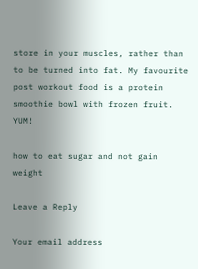store in your muscles, rather than to be turned into fat. My favourite post workout food is a protein smoothie bowl with frozen fruit. YUM!

how to eat sugar and not gain weight

Leave a Reply

Your email address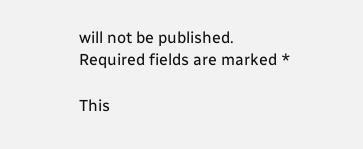will not be published. Required fields are marked *

This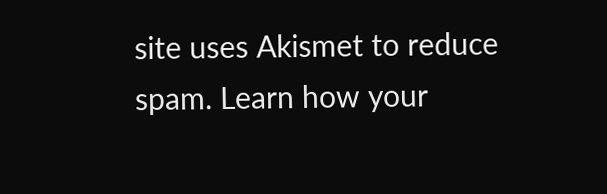site uses Akismet to reduce spam. Learn how your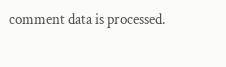comment data is processed.